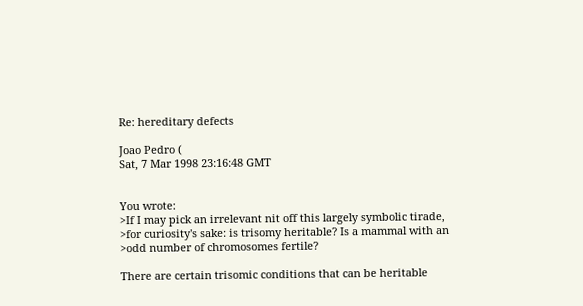Re: hereditary defects

Joao Pedro (
Sat, 7 Mar 1998 23:16:48 GMT


You wrote:
>If I may pick an irrelevant nit off this largely symbolic tirade,
>for curiosity's sake: is trisomy heritable? Is a mammal with an
>odd number of chromosomes fertile?

There are certain trisomic conditions that can be heritable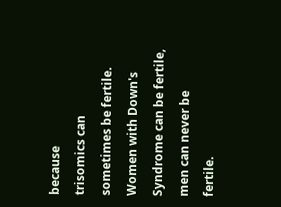because
trisomics can sometimes be fertile.
Women with Down's Syndrome can be fertile, men can never be fertile.